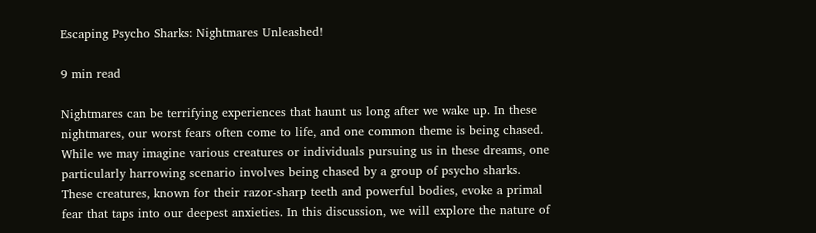Escaping Psycho Sharks: Nightmares Unleashed!

9 min read

Nightmares can be terrifying experiences that haunt us long after we wake up. In these nightmares, our worst fears often come to life, and one common theme is being chased. While we may imagine various creatures or individuals pursuing us in these dreams, one particularly harrowing scenario involves being chased by a group of psycho sharks. These creatures, known for their razor-sharp teeth and powerful bodies, evoke a primal fear that taps into our deepest anxieties. In this discussion, we will explore the nature of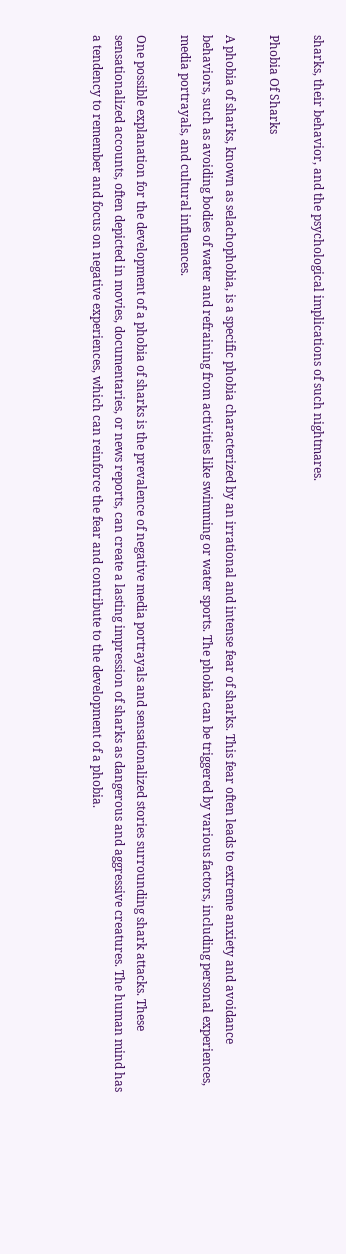sharks, their behavior, and the psychological implications of such nightmares.

Phobia Of Sharks

A phobia of sharks, known as selachophobia, is a specific phobia characterized by an irrational and intense fear of sharks. This fear often leads to extreme anxiety and avoidance behaviors, such as avoiding bodies of water and refraining from activities like swimming or water sports. The phobia can be triggered by various factors, including personal experiences, media portrayals, and cultural influences.

One possible explanation for the development of a phobia of sharks is the prevalence of negative media portrayals and sensationalized stories surrounding shark attacks. These sensationalized accounts, often depicted in movies, documentaries, or news reports, can create a lasting impression of sharks as dangerous and aggressive creatures. The human mind has a tendency to remember and focus on negative experiences, which can reinforce the fear and contribute to the development of a phobia.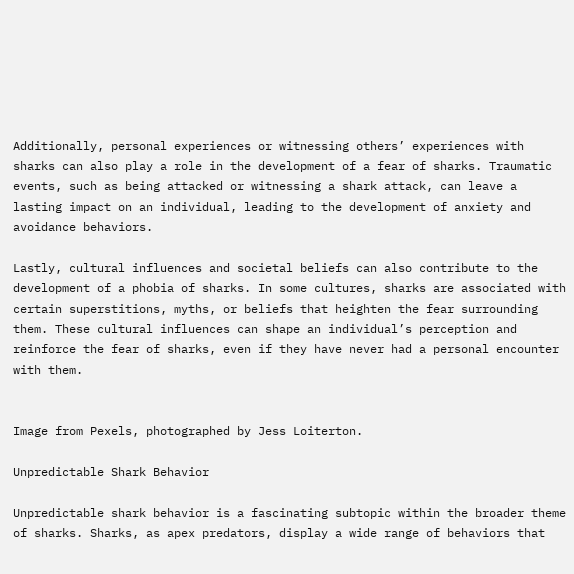Additionally, personal experiences or witnessing others’ experiences with sharks can also play a role in the development of a fear of sharks. Traumatic events, such as being attacked or witnessing a shark attack, can leave a lasting impact on an individual, leading to the development of anxiety and avoidance behaviors.

Lastly, cultural influences and societal beliefs can also contribute to the development of a phobia of sharks. In some cultures, sharks are associated with certain superstitions, myths, or beliefs that heighten the fear surrounding them. These cultural influences can shape an individual’s perception and reinforce the fear of sharks, even if they have never had a personal encounter with them.


Image from Pexels, photographed by Jess Loiterton.

Unpredictable Shark Behavior

Unpredictable shark behavior is a fascinating subtopic within the broader theme of sharks. Sharks, as apex predators, display a wide range of behaviors that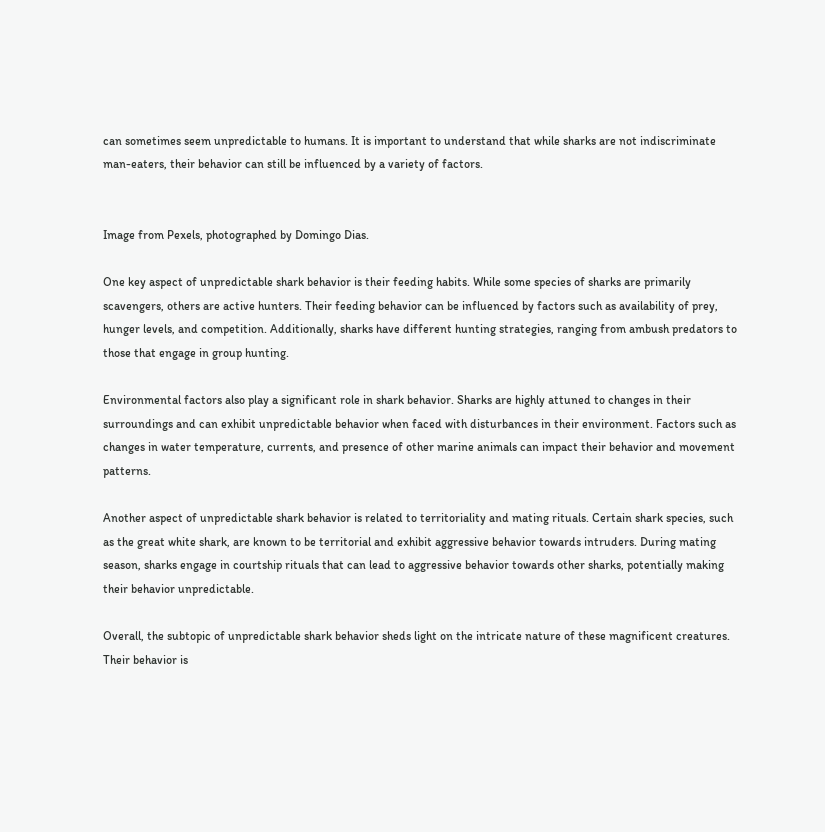can sometimes seem unpredictable to humans. It is important to understand that while sharks are not indiscriminate man-eaters, their behavior can still be influenced by a variety of factors.


Image from Pexels, photographed by Domingo Dias.

One key aspect of unpredictable shark behavior is their feeding habits. While some species of sharks are primarily scavengers, others are active hunters. Their feeding behavior can be influenced by factors such as availability of prey, hunger levels, and competition. Additionally, sharks have different hunting strategies, ranging from ambush predators to those that engage in group hunting.

Environmental factors also play a significant role in shark behavior. Sharks are highly attuned to changes in their surroundings and can exhibit unpredictable behavior when faced with disturbances in their environment. Factors such as changes in water temperature, currents, and presence of other marine animals can impact their behavior and movement patterns.

Another aspect of unpredictable shark behavior is related to territoriality and mating rituals. Certain shark species, such as the great white shark, are known to be territorial and exhibit aggressive behavior towards intruders. During mating season, sharks engage in courtship rituals that can lead to aggressive behavior towards other sharks, potentially making their behavior unpredictable.

Overall, the subtopic of unpredictable shark behavior sheds light on the intricate nature of these magnificent creatures. Their behavior is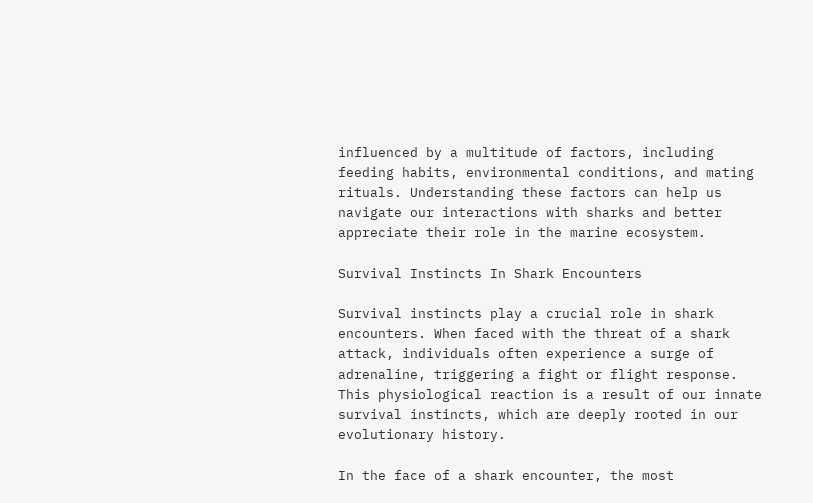influenced by a multitude of factors, including feeding habits, environmental conditions, and mating rituals. Understanding these factors can help us navigate our interactions with sharks and better appreciate their role in the marine ecosystem.

Survival Instincts In Shark Encounters

Survival instincts play a crucial role in shark encounters. When faced with the threat of a shark attack, individuals often experience a surge of adrenaline, triggering a fight or flight response. This physiological reaction is a result of our innate survival instincts, which are deeply rooted in our evolutionary history.

In the face of a shark encounter, the most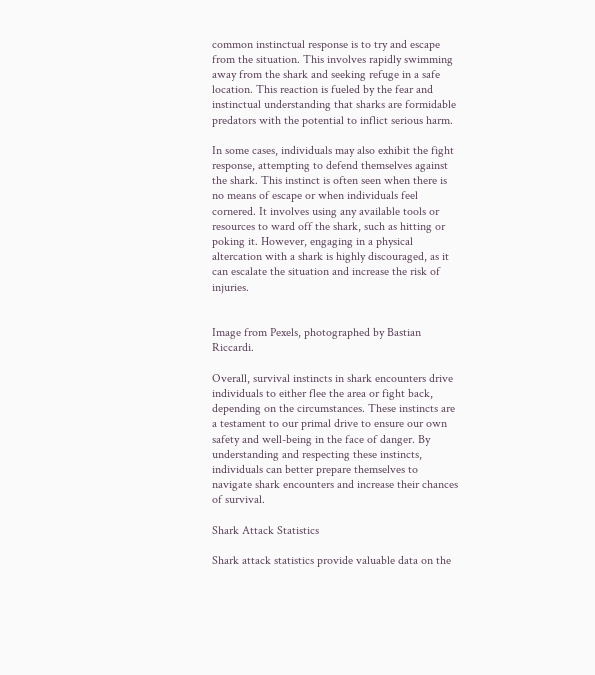common instinctual response is to try and escape from the situation. This involves rapidly swimming away from the shark and seeking refuge in a safe location. This reaction is fueled by the fear and instinctual understanding that sharks are formidable predators with the potential to inflict serious harm.

In some cases, individuals may also exhibit the fight response, attempting to defend themselves against the shark. This instinct is often seen when there is no means of escape or when individuals feel cornered. It involves using any available tools or resources to ward off the shark, such as hitting or poking it. However, engaging in a physical altercation with a shark is highly discouraged, as it can escalate the situation and increase the risk of injuries.


Image from Pexels, photographed by Bastian Riccardi.

Overall, survival instincts in shark encounters drive individuals to either flee the area or fight back, depending on the circumstances. These instincts are a testament to our primal drive to ensure our own safety and well-being in the face of danger. By understanding and respecting these instincts, individuals can better prepare themselves to navigate shark encounters and increase their chances of survival.

Shark Attack Statistics

Shark attack statistics provide valuable data on the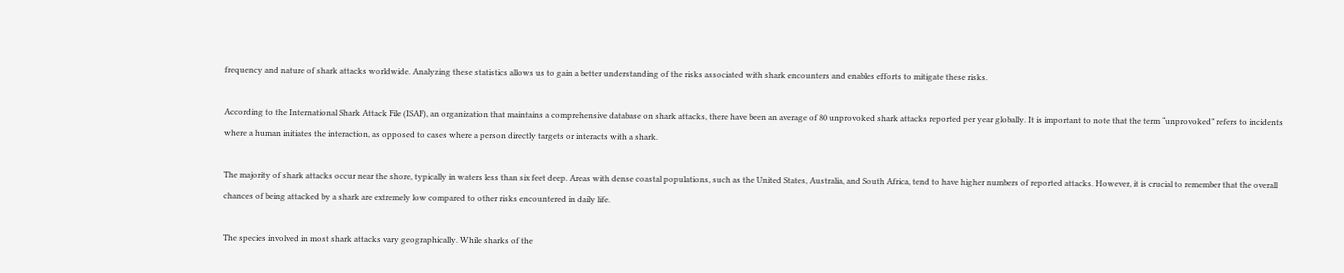frequency and nature of shark attacks worldwide. Analyzing these statistics allows us to gain a better understanding of the risks associated with shark encounters and enables efforts to mitigate these risks.

According to the International Shark Attack File (ISAF), an organization that maintains a comprehensive database on shark attacks, there have been an average of 80 unprovoked shark attacks reported per year globally. It is important to note that the term “unprovoked” refers to incidents where a human initiates the interaction, as opposed to cases where a person directly targets or interacts with a shark.

The majority of shark attacks occur near the shore, typically in waters less than six feet deep. Areas with dense coastal populations, such as the United States, Australia, and South Africa, tend to have higher numbers of reported attacks. However, it is crucial to remember that the overall chances of being attacked by a shark are extremely low compared to other risks encountered in daily life.

The species involved in most shark attacks vary geographically. While sharks of the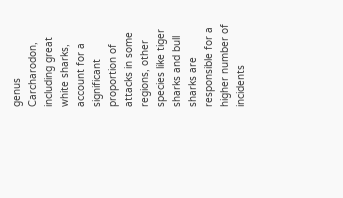genus Carcharodon, including great white sharks, account for a significant proportion of attacks in some regions, other species like tiger sharks and bull sharks are responsible for a higher number of incidents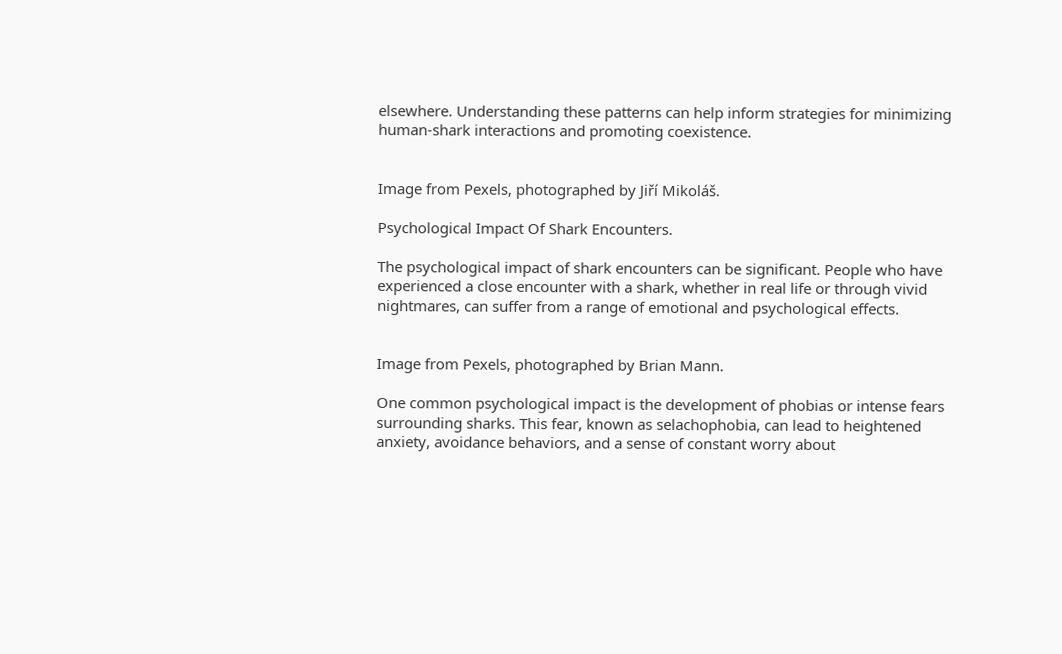elsewhere. Understanding these patterns can help inform strategies for minimizing human-shark interactions and promoting coexistence.


Image from Pexels, photographed by Jiří Mikoláš.

Psychological Impact Of Shark Encounters.

The psychological impact of shark encounters can be significant. People who have experienced a close encounter with a shark, whether in real life or through vivid nightmares, can suffer from a range of emotional and psychological effects.


Image from Pexels, photographed by Brian Mann.

One common psychological impact is the development of phobias or intense fears surrounding sharks. This fear, known as selachophobia, can lead to heightened anxiety, avoidance behaviors, and a sense of constant worry about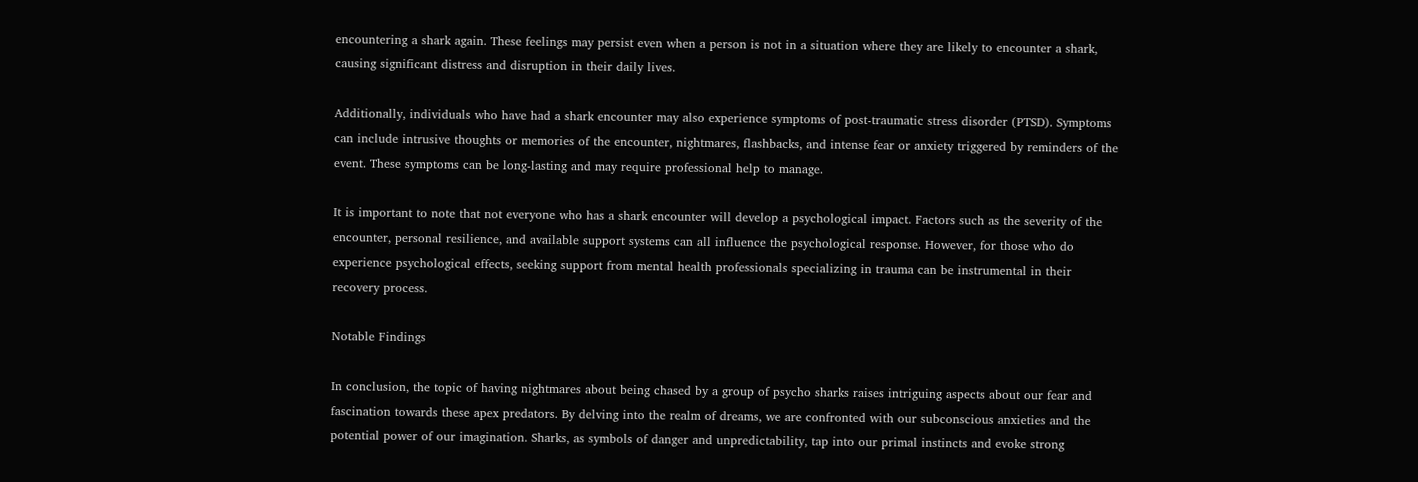encountering a shark again. These feelings may persist even when a person is not in a situation where they are likely to encounter a shark, causing significant distress and disruption in their daily lives.

Additionally, individuals who have had a shark encounter may also experience symptoms of post-traumatic stress disorder (PTSD). Symptoms can include intrusive thoughts or memories of the encounter, nightmares, flashbacks, and intense fear or anxiety triggered by reminders of the event. These symptoms can be long-lasting and may require professional help to manage.

It is important to note that not everyone who has a shark encounter will develop a psychological impact. Factors such as the severity of the encounter, personal resilience, and available support systems can all influence the psychological response. However, for those who do experience psychological effects, seeking support from mental health professionals specializing in trauma can be instrumental in their recovery process.

Notable Findings

In conclusion, the topic of having nightmares about being chased by a group of psycho sharks raises intriguing aspects about our fear and fascination towards these apex predators. By delving into the realm of dreams, we are confronted with our subconscious anxieties and the potential power of our imagination. Sharks, as symbols of danger and unpredictability, tap into our primal instincts and evoke strong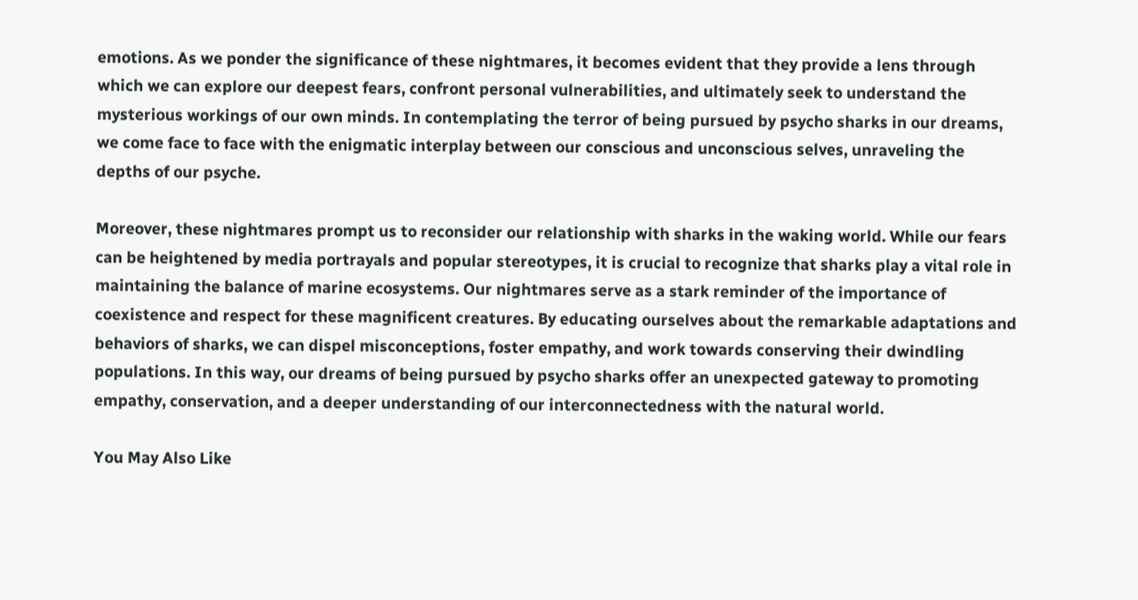emotions. As we ponder the significance of these nightmares, it becomes evident that they provide a lens through which we can explore our deepest fears, confront personal vulnerabilities, and ultimately seek to understand the mysterious workings of our own minds. In contemplating the terror of being pursued by psycho sharks in our dreams, we come face to face with the enigmatic interplay between our conscious and unconscious selves, unraveling the depths of our psyche.

Moreover, these nightmares prompt us to reconsider our relationship with sharks in the waking world. While our fears can be heightened by media portrayals and popular stereotypes, it is crucial to recognize that sharks play a vital role in maintaining the balance of marine ecosystems. Our nightmares serve as a stark reminder of the importance of coexistence and respect for these magnificent creatures. By educating ourselves about the remarkable adaptations and behaviors of sharks, we can dispel misconceptions, foster empathy, and work towards conserving their dwindling populations. In this way, our dreams of being pursued by psycho sharks offer an unexpected gateway to promoting empathy, conservation, and a deeper understanding of our interconnectedness with the natural world.

You May Also Like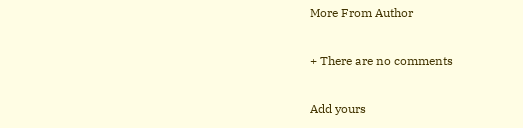More From Author

+ There are no comments

Add yours